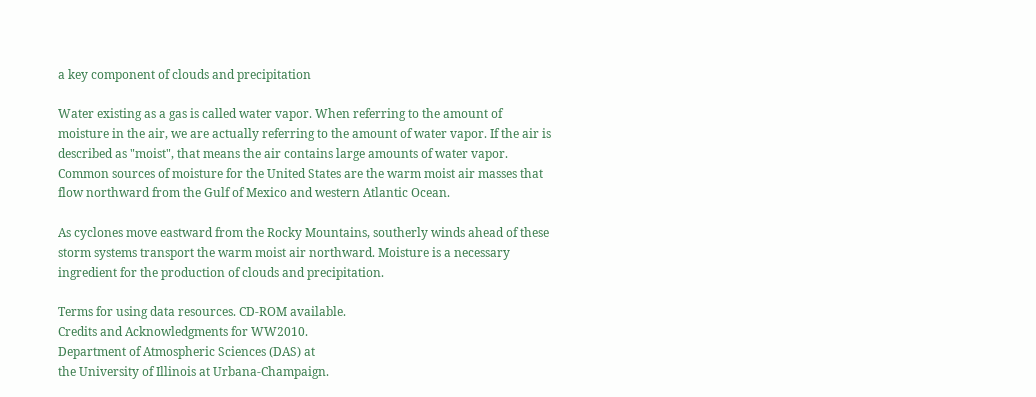a key component of clouds and precipitation

Water existing as a gas is called water vapor. When referring to the amount of moisture in the air, we are actually referring to the amount of water vapor. If the air is described as "moist", that means the air contains large amounts of water vapor. Common sources of moisture for the United States are the warm moist air masses that flow northward from the Gulf of Mexico and western Atlantic Ocean.

As cyclones move eastward from the Rocky Mountains, southerly winds ahead of these storm systems transport the warm moist air northward. Moisture is a necessary ingredient for the production of clouds and precipitation.

Terms for using data resources. CD-ROM available.
Credits and Acknowledgments for WW2010.
Department of Atmospheric Sciences (DAS) at
the University of Illinois at Urbana-Champaign.